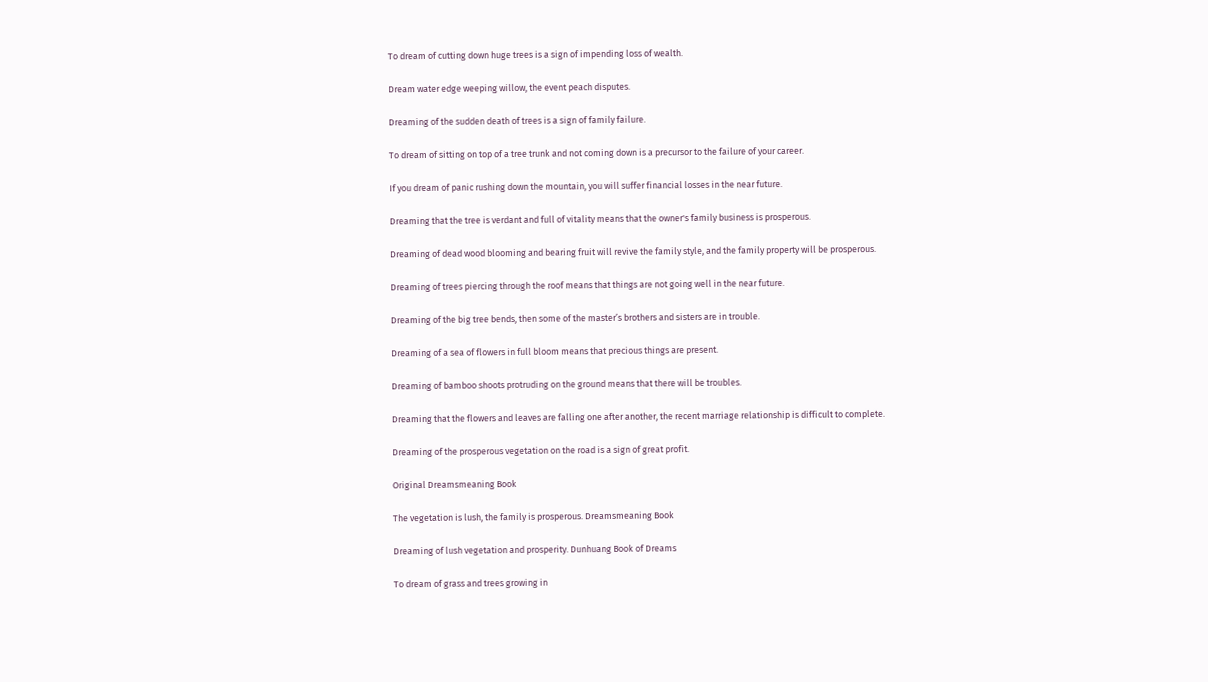To dream of cutting down huge trees is a sign of impending loss of wealth.

Dream water edge weeping willow, the event peach disputes.

Dreaming of the sudden death of trees is a sign of family failure.

To dream of sitting on top of a tree trunk and not coming down is a precursor to the failure of your career.

If you dream of panic rushing down the mountain, you will suffer financial losses in the near future.

Dreaming that the tree is verdant and full of vitality means that the owner's family business is prosperous.

Dreaming of dead wood blooming and bearing fruit will revive the family style, and the family property will be prosperous.

Dreaming of trees piercing through the roof means that things are not going well in the near future.

Dreaming of the big tree bends, then some of the master’s brothers and sisters are in trouble.

Dreaming of a sea of flowers in full bloom means that precious things are present.

Dreaming of bamboo shoots protruding on the ground means that there will be troubles.

Dreaming that the flowers and leaves are falling one after another, the recent marriage relationship is difficult to complete.

Dreaming of the prosperous vegetation on the road is a sign of great profit.

Original Dreamsmeaning Book

The vegetation is lush, the family is prosperous. Dreamsmeaning Book

Dreaming of lush vegetation and prosperity. Dunhuang Book of Dreams

To dream of grass and trees growing in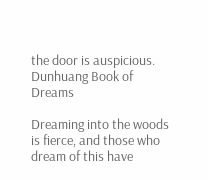the door is auspicious. Dunhuang Book of Dreams

Dreaming into the woods is fierce, and those who dream of this have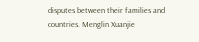disputes between their families and countries. Menglin Xuanjie